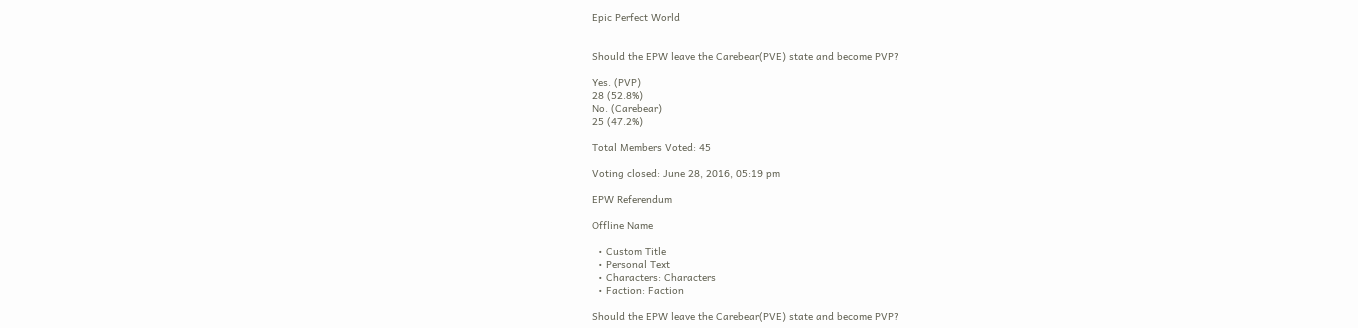Epic Perfect World


Should the EPW leave the Carebear(PVE) state and become PVP?

Yes. (PVP)
28 (52.8%)
No. (Carebear)
25 (47.2%)

Total Members Voted: 45

Voting closed: June 28, 2016, 05:19 pm

EPW Referendum

Offline Name

  • Custom Title
  • Personal Text
  • Characters: Characters
  • Faction: Faction

Should the EPW leave the Carebear(PVE) state and become PVP?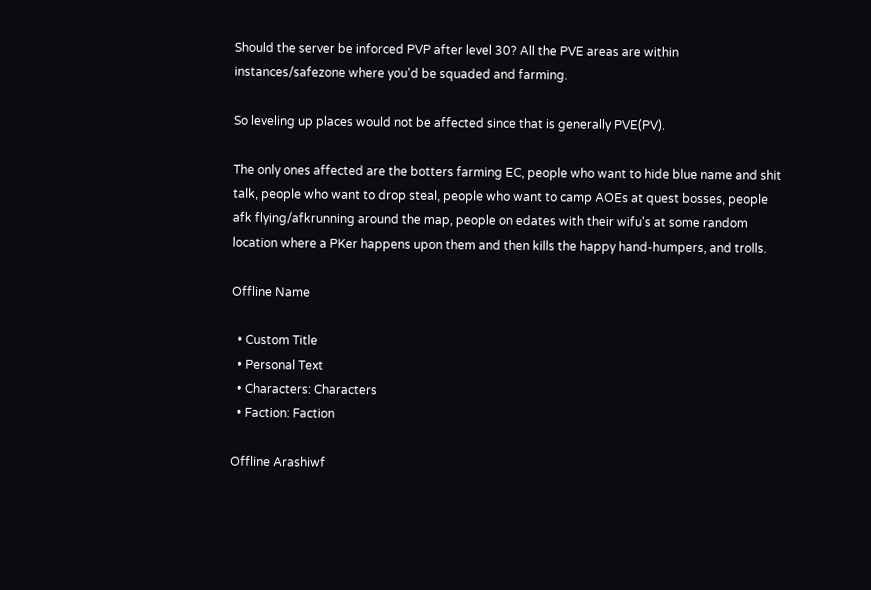Should the server be inforced PVP after level 30? All the PVE areas are within instances/safezone where you'd be squaded and farming.

So leveling up places would not be affected since that is generally PVE(PV).

The only ones affected are the botters farming EC, people who want to hide blue name and shit talk, people who want to drop steal, people who want to camp AOEs at quest bosses, people afk flying/afkrunning around the map, people on edates with their wifu's at some random location where a PKer happens upon them and then kills the happy hand-humpers, and trolls.

Offline Name

  • Custom Title
  • Personal Text
  • Characters: Characters
  • Faction: Faction

Offline Arashiwf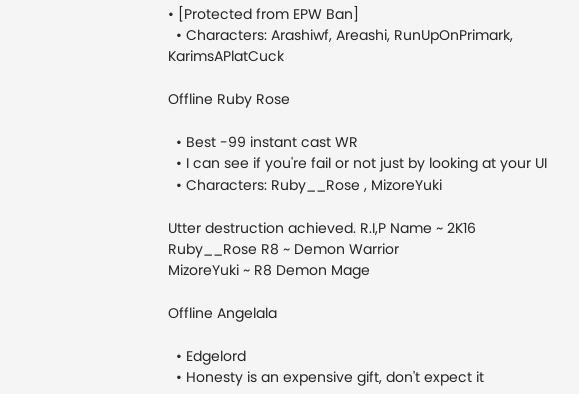• [Protected from EPW Ban]
  • Characters: Arashiwf, Areashi, RunUpOnPrimark, KarimsAPlatCuck

Offline Ruby Rose

  • Best -99 instant cast WR
  • I can see if you're fail or not just by looking at your UI
  • Characters: Ruby__Rose , MizoreYuki

Utter destruction achieved. R.I,P Name ~ 2K16
Ruby__Rose R8 ~ Demon Warrior
MizoreYuki ~ R8 Demon Mage

Offline Angelala

  • Edgelord
  • Honesty is an expensive gift, don't expect it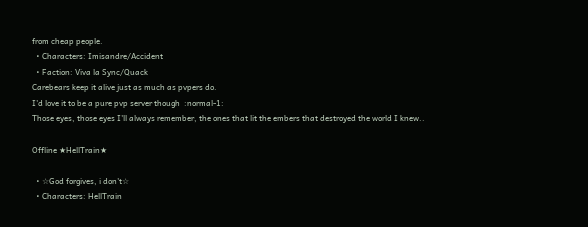from cheap people.
  • Characters: Imisandre/Accident
  • Faction: Viva la Sync/Quack
Carebears keep it alive just as much as pvpers do.
I'd love it to be a pure pvp server though  :normal-1:
Those eyes, those eyes I'll always remember, the ones that lit the embers that destroyed the world I knew..

Offline ★HellTrain★

  • ☆God forgives, i don't☆
  • Characters: HellTrain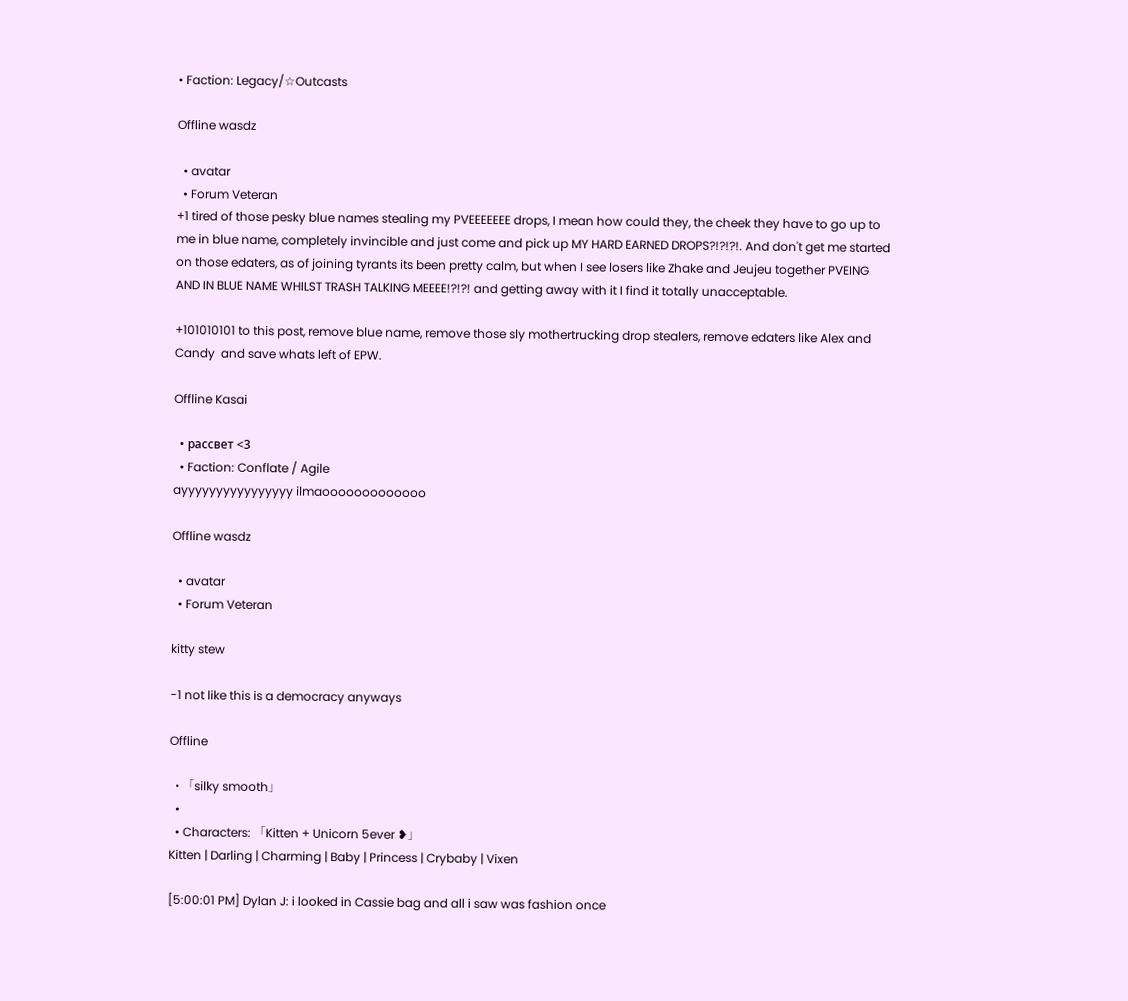• Faction: Legacy/☆Outcasts

Offline wasdz

  • avatar
  • Forum Veteran
+1 tired of those pesky blue names stealing my PVEEEEEEE drops, I mean how could they, the cheek they have to go up to me in blue name, completely invincible and just come and pick up MY HARD EARNED DROPS?!?!?!. And don't get me started on those edaters, as of joining tyrants its been pretty calm, but when I see losers like Zhake and Jeujeu together PVEING AND IN BLUE NAME WHILST TRASH TALKING MEEEE!?!?! and getting away with it I find it totally unacceptable.

+101010101 to this post, remove blue name, remove those sly mothertrucking drop stealers, remove edaters like Alex and Candy  and save whats left of EPW.

Offline Kasai

  • рассвет <3
  • Faction: Conflate / Agile
ayyyyyyyyyyyyyyyy ilmaooooooooooooo

Offline wasdz

  • avatar
  • Forum Veteran

kitty stew

-1 not like this is a democracy anyways

Offline

  • 「silky smooth」
  •
  • Characters: 「Kitten + Unicorn 5ever ❥」
Kitten | Darling | Charming | Baby | Princess | Crybaby | Vixen

[5:00:01 PM] Dylan J: i looked in Cassie bag and all i saw was fashion once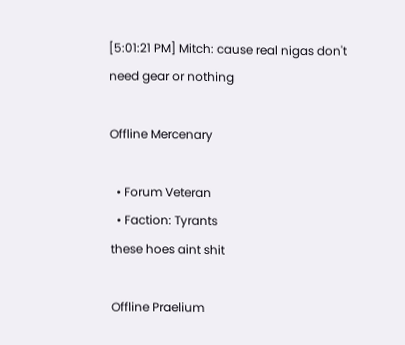[5:01:21 PM] Mitch: cause real nigas don't need gear or nothing

Offline Mercenary

  • Forum Veteran
  • Faction: Tyrants
these hoes aint shit

Offline Praelium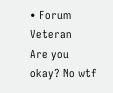• Forum Veteran
Are you okay? No wtf